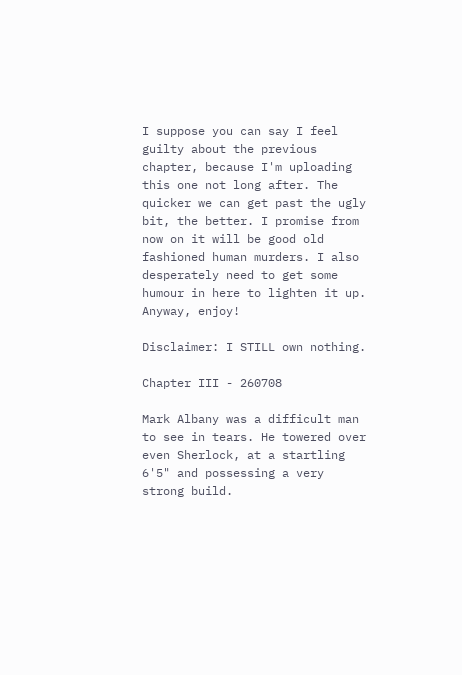I suppose you can say I feel guilty about the previous chapter, because I'm uploading this one not long after. The quicker we can get past the ugly bit, the better. I promise from now on it will be good old fashioned human murders. I also desperately need to get some humour in here to lighten it up. Anyway, enjoy!

Disclaimer: I STILL own nothing.

Chapter III - 260708

Mark Albany was a difficult man to see in tears. He towered over even Sherlock, at a startling 6'5" and possessing a very strong build.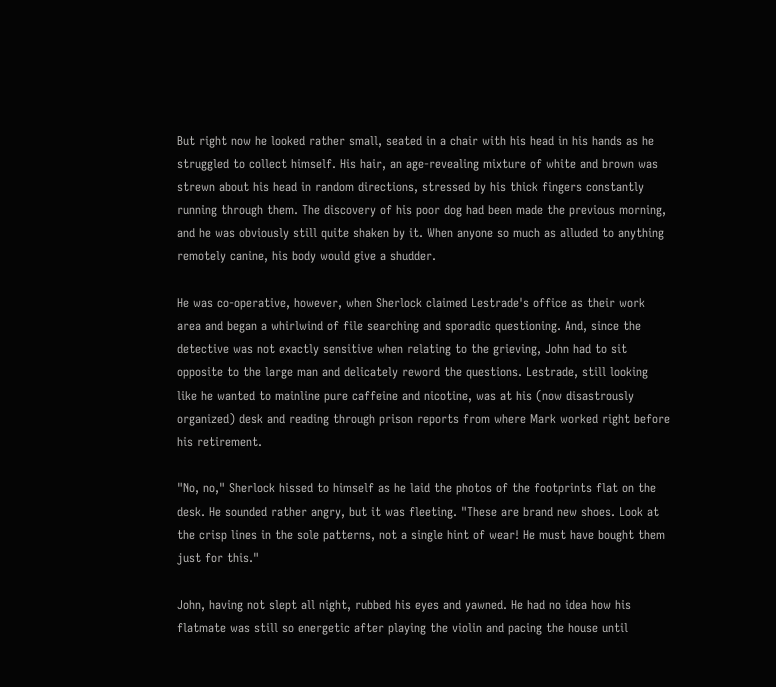But right now he looked rather small, seated in a chair with his head in his hands as he struggled to collect himself. His hair, an age-revealing mixture of white and brown was strewn about his head in random directions, stressed by his thick fingers constantly running through them. The discovery of his poor dog had been made the previous morning, and he was obviously still quite shaken by it. When anyone so much as alluded to anything remotely canine, his body would give a shudder.

He was co-operative, however, when Sherlock claimed Lestrade's office as their work area and began a whirlwind of file searching and sporadic questioning. And, since the detective was not exactly sensitive when relating to the grieving, John had to sit opposite to the large man and delicately reword the questions. Lestrade, still looking like he wanted to mainline pure caffeine and nicotine, was at his (now disastrously organized) desk and reading through prison reports from where Mark worked right before his retirement.

"No, no," Sherlock hissed to himself as he laid the photos of the footprints flat on the desk. He sounded rather angry, but it was fleeting. "These are brand new shoes. Look at the crisp lines in the sole patterns, not a single hint of wear! He must have bought them just for this."

John, having not slept all night, rubbed his eyes and yawned. He had no idea how his flatmate was still so energetic after playing the violin and pacing the house until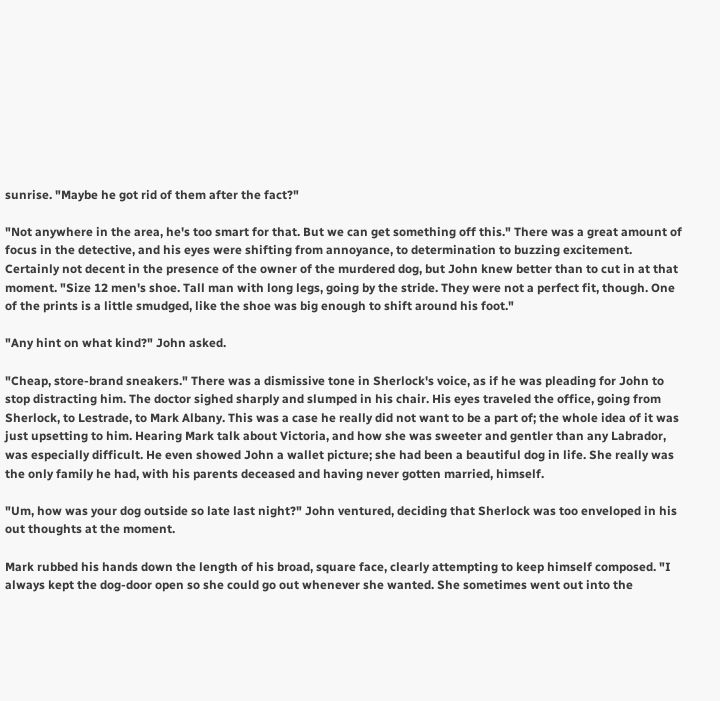sunrise. "Maybe he got rid of them after the fact?"

"Not anywhere in the area, he's too smart for that. But we can get something off this." There was a great amount of focus in the detective, and his eyes were shifting from annoyance, to determination to buzzing excitement. Certainly not decent in the presence of the owner of the murdered dog, but John knew better than to cut in at that moment. "Size 12 men's shoe. Tall man with long legs, going by the stride. They were not a perfect fit, though. One of the prints is a little smudged, like the shoe was big enough to shift around his foot."

"Any hint on what kind?" John asked.

"Cheap, store-brand sneakers." There was a dismissive tone in Sherlock's voice, as if he was pleading for John to stop distracting him. The doctor sighed sharply and slumped in his chair. His eyes traveled the office, going from Sherlock, to Lestrade, to Mark Albany. This was a case he really did not want to be a part of; the whole idea of it was just upsetting to him. Hearing Mark talk about Victoria, and how she was sweeter and gentler than any Labrador, was especially difficult. He even showed John a wallet picture; she had been a beautiful dog in life. She really was the only family he had, with his parents deceased and having never gotten married, himself.

"Um, how was your dog outside so late last night?" John ventured, deciding that Sherlock was too enveloped in his out thoughts at the moment.

Mark rubbed his hands down the length of his broad, square face, clearly attempting to keep himself composed. "I always kept the dog-door open so she could go out whenever she wanted. She sometimes went out into the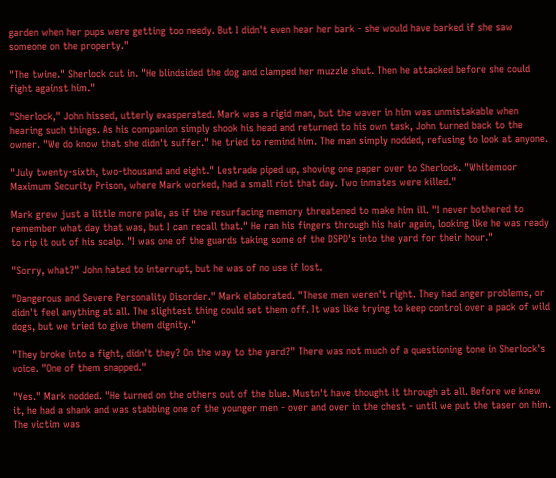garden when her pups were getting too needy. But I didn't even hear her bark - she would have barked if she saw someone on the property."

"The twine." Sherlock cut in. "He blindsided the dog and clamped her muzzle shut. Then he attacked before she could fight against him."

"Sherlock," John hissed, utterly exasperated. Mark was a rigid man, but the waver in him was unmistakable when hearing such things. As his companion simply shook his head and returned to his own task, John turned back to the owner. "We do know that she didn't suffer." he tried to remind him. The man simply nodded, refusing to look at anyone.

"July twenty-sixth, two-thousand and eight." Lestrade piped up, shoving one paper over to Sherlock. "Whitemoor Maximum Security Prison, where Mark worked, had a small riot that day. Two inmates were killed."

Mark grew just a little more pale, as if the resurfacing memory threatened to make him ill. "I never bothered to remember what day that was, but I can recall that." He ran his fingers through his hair again, looking like he was ready to rip it out of his scalp. "I was one of the guards taking some of the DSPD's into the yard for their hour."

"Sorry, what?" John hated to interrupt, but he was of no use if lost.

"Dangerous and Severe Personality Disorder." Mark elaborated. "These men weren't right. They had anger problems, or didn't feel anything at all. The slightest thing could set them off. It was like trying to keep control over a pack of wild dogs, but we tried to give them dignity."

"They broke into a fight, didn't they? On the way to the yard?" There was not much of a questioning tone in Sherlock's voice. "One of them snapped."

"Yes." Mark nodded. "He turned on the others out of the blue. Mustn't have thought it through at all. Before we knew it, he had a shank and was stabbing one of the younger men - over and over in the chest - until we put the taser on him. The victim was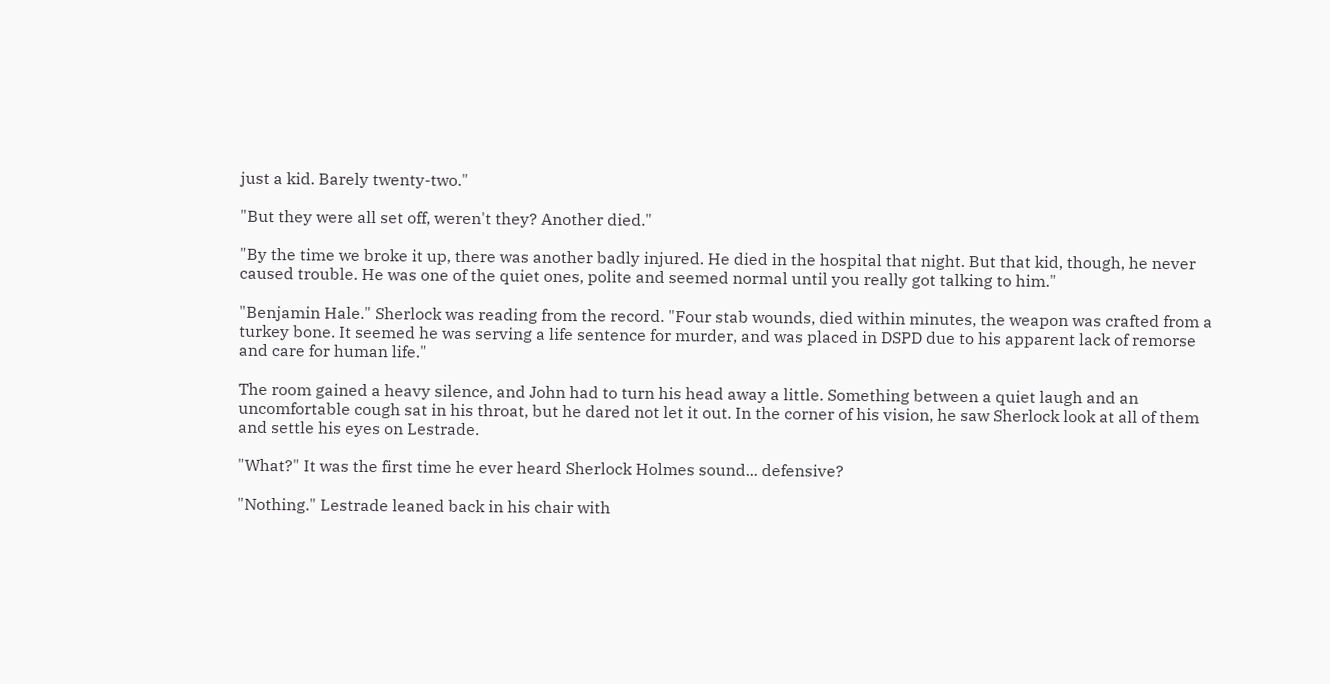just a kid. Barely twenty-two."

"But they were all set off, weren't they? Another died."

"By the time we broke it up, there was another badly injured. He died in the hospital that night. But that kid, though, he never caused trouble. He was one of the quiet ones, polite and seemed normal until you really got talking to him."

"Benjamin Hale." Sherlock was reading from the record. "Four stab wounds, died within minutes, the weapon was crafted from a turkey bone. It seemed he was serving a life sentence for murder, and was placed in DSPD due to his apparent lack of remorse and care for human life."

The room gained a heavy silence, and John had to turn his head away a little. Something between a quiet laugh and an uncomfortable cough sat in his throat, but he dared not let it out. In the corner of his vision, he saw Sherlock look at all of them and settle his eyes on Lestrade.

"What?" It was the first time he ever heard Sherlock Holmes sound... defensive?

"Nothing." Lestrade leaned back in his chair with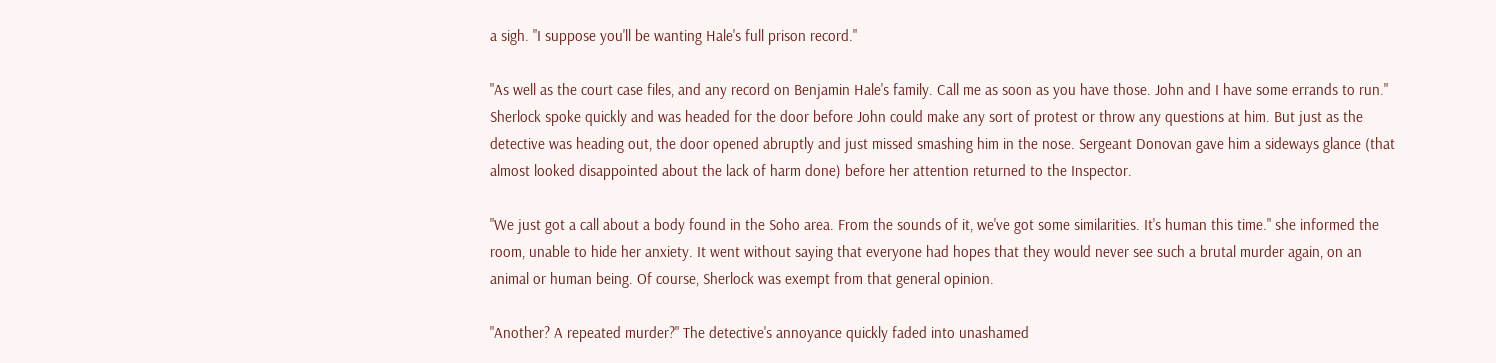a sigh. "I suppose you'll be wanting Hale's full prison record."

"As well as the court case files, and any record on Benjamin Hale's family. Call me as soon as you have those. John and I have some errands to run." Sherlock spoke quickly and was headed for the door before John could make any sort of protest or throw any questions at him. But just as the detective was heading out, the door opened abruptly and just missed smashing him in the nose. Sergeant Donovan gave him a sideways glance (that almost looked disappointed about the lack of harm done) before her attention returned to the Inspector.

"We just got a call about a body found in the Soho area. From the sounds of it, we've got some similarities. It's human this time." she informed the room, unable to hide her anxiety. It went without saying that everyone had hopes that they would never see such a brutal murder again, on an animal or human being. Of course, Sherlock was exempt from that general opinion.

"Another? A repeated murder?" The detective's annoyance quickly faded into unashamed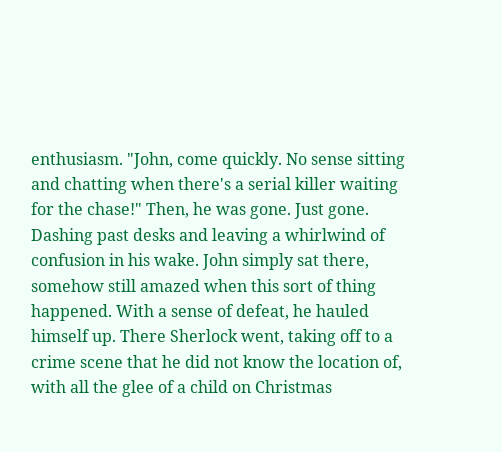enthusiasm. "John, come quickly. No sense sitting and chatting when there's a serial killer waiting for the chase!" Then, he was gone. Just gone. Dashing past desks and leaving a whirlwind of confusion in his wake. John simply sat there, somehow still amazed when this sort of thing happened. With a sense of defeat, he hauled himself up. There Sherlock went, taking off to a crime scene that he did not know the location of, with all the glee of a child on Christmas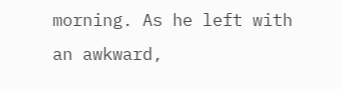morning. As he left with an awkward,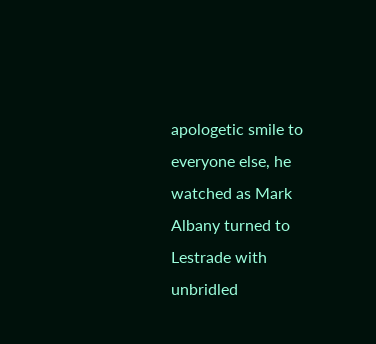apologetic smile to everyone else, he watched as Mark Albany turned to Lestrade with unbridled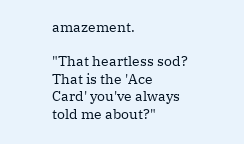amazement.

"That heartless sod? That is the 'Ace Card' you've always told me about?"